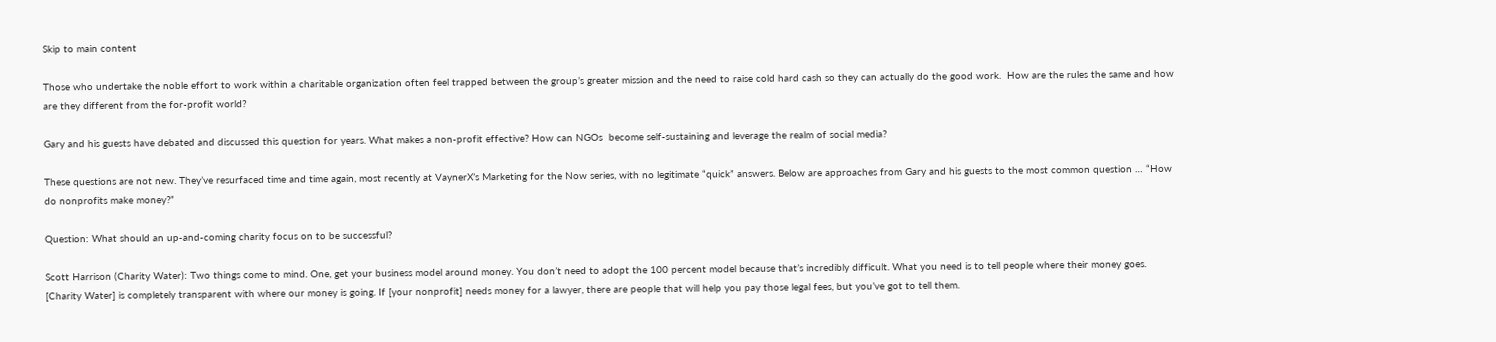Skip to main content

Those who undertake the noble effort to work within a charitable organization often feel trapped between the group’s greater mission and the need to raise cold hard cash so they can actually do the good work.  How are the rules the same and how are they different from the for-profit world?

Gary and his guests have debated and discussed this question for years. What makes a non-profit effective? How can NGOs  become self-sustaining and leverage the realm of social media?

These questions are not new. They’ve resurfaced time and time again, most recently at VaynerX’s Marketing for the Now series, with no legitimate “quick” answers. Below are approaches from Gary and his guests to the most common question … “How do nonprofits make money?”

Question: What should an up-and-coming charity focus on to be successful?

Scott Harrison (Charity Water): Two things come to mind. One, get your business model around money. You don’t need to adopt the 100 percent model because that’s incredibly difficult. What you need is to tell people where their money goes. [Charity Water] is completely transparent with where our money is going. If [your nonprofit] needs money for a lawyer, there are people that will help you pay those legal fees, but you’ve got to tell them.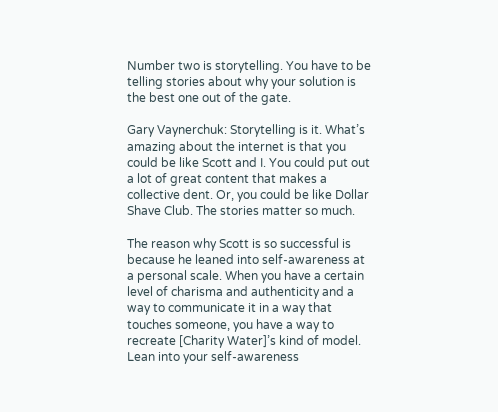Number two is storytelling. You have to be telling stories about why your solution is the best one out of the gate.

Gary Vaynerchuk: Storytelling is it. What’s amazing about the internet is that you could be like Scott and I. You could put out a lot of great content that makes a collective dent. Or, you could be like Dollar Shave Club. The stories matter so much.

The reason why Scott is so successful is because he leaned into self-awareness at a personal scale. When you have a certain level of charisma and authenticity and a way to communicate it in a way that touches someone, you have a way to recreate [Charity Water]’s kind of model. Lean into your self-awareness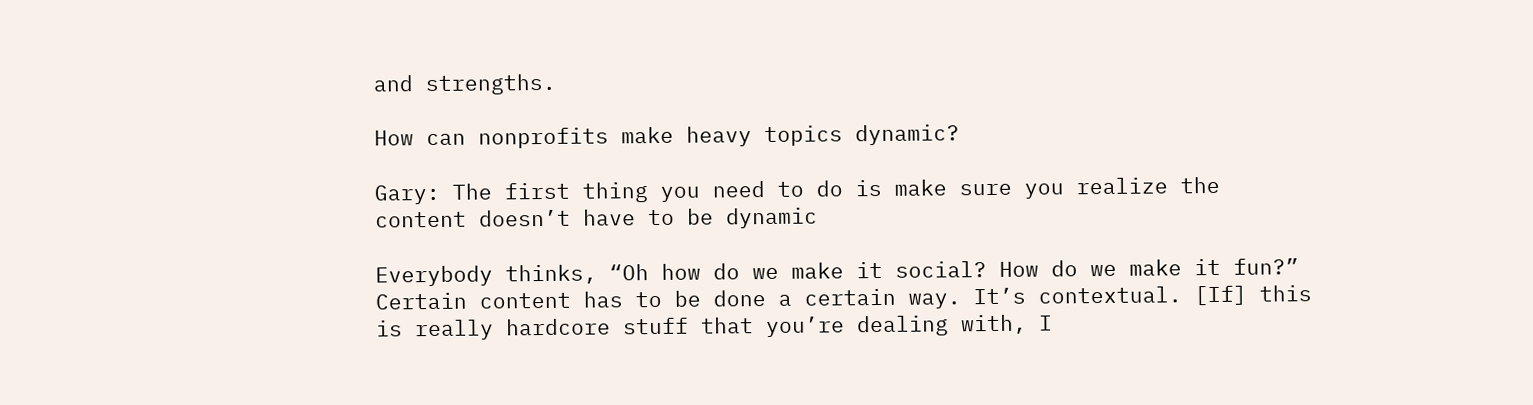and strengths.

How can nonprofits make heavy topics dynamic?

Gary: The first thing you need to do is make sure you realize the content doesn’t have to be dynamic

Everybody thinks, “Oh how do we make it social? How do we make it fun?” Certain content has to be done a certain way. It’s contextual. [If] this is really hardcore stuff that you’re dealing with, I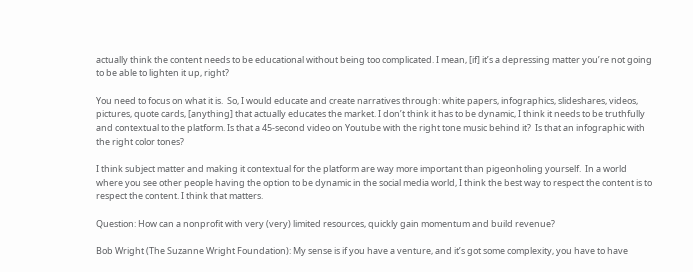actually think the content needs to be educational without being too complicated. I mean, [if] it’s a depressing matter you’re not going to be able to lighten it up, right?

You need to focus on what it is.  So, I would educate and create narratives through: white papers, infographics, slideshares, videos, pictures, quote cards, [anything] that actually educates the market. I don’t think it has to be dynamic, I think it needs to be truthfully and contextual to the platform. Is that a 45-second video on Youtube with the right tone music behind it?  Is that an infographic with the right color tones?

I think subject matter and making it contextual for the platform are way more important than pigeonholing yourself.  In a world where you see other people having the option to be dynamic in the social media world, I think the best way to respect the content is to respect the content. I think that matters.

Question: How can a nonprofit with very (very) limited resources, quickly gain momentum and build revenue?

Bob Wright (The Suzanne Wright Foundation): My sense is if you have a venture, and it’s got some complexity, you have to have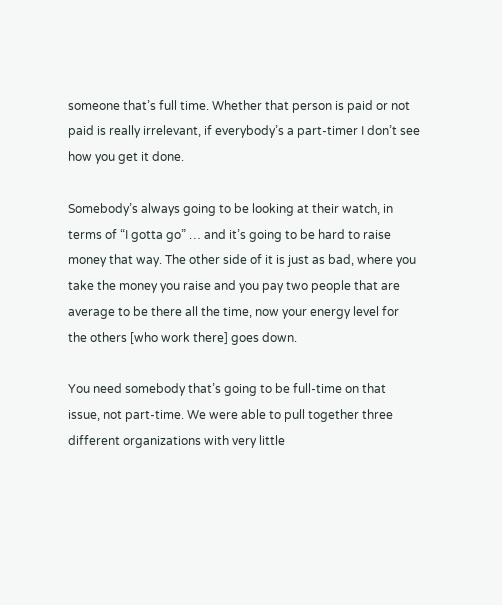someone that’s full time. Whether that person is paid or not paid is really irrelevant, if everybody’s a part-timer I don’t see how you get it done.

Somebody’s always going to be looking at their watch, in terms of “I gotta go” … and it’s going to be hard to raise money that way. The other side of it is just as bad, where you take the money you raise and you pay two people that are average to be there all the time, now your energy level for the others [who work there] goes down.

You need somebody that’s going to be full-time on that issue, not part-time. We were able to pull together three different organizations with very little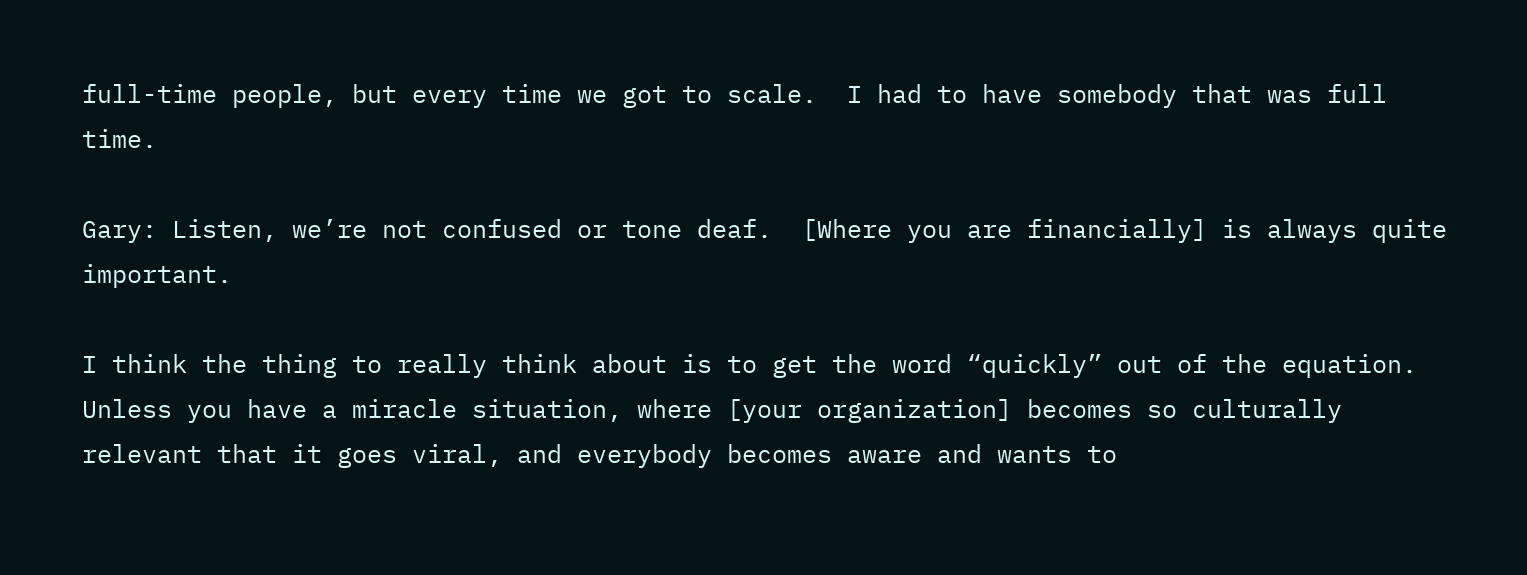full-time people, but every time we got to scale.  I had to have somebody that was full time.

Gary: Listen, we’re not confused or tone deaf.  [Where you are financially] is always quite important.

I think the thing to really think about is to get the word “quickly” out of the equation. Unless you have a miracle situation, where [your organization] becomes so culturally relevant that it goes viral, and everybody becomes aware and wants to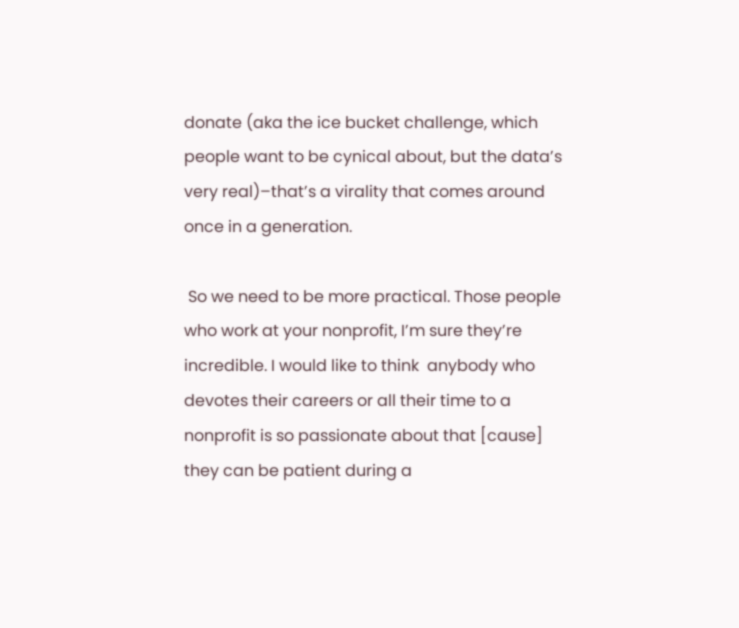donate (aka the ice bucket challenge, which people want to be cynical about, but the data’s very real)–that’s a virality that comes around once in a generation.

 So we need to be more practical. Those people who work at your nonprofit, I’m sure they’re incredible. I would like to think  anybody who devotes their careers or all their time to a nonprofit is so passionate about that [cause] they can be patient during a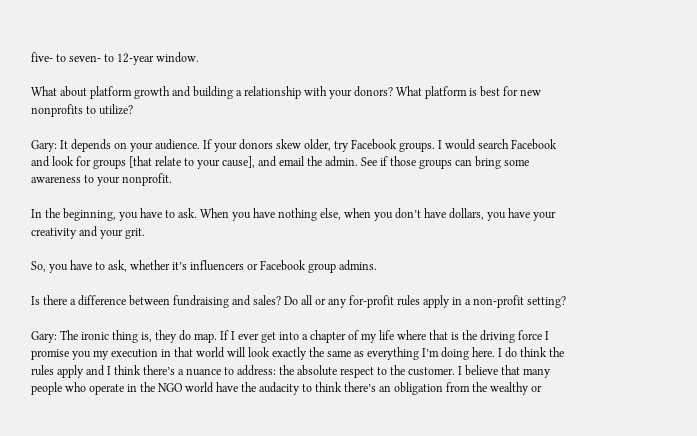five- to seven- to 12-year window.

What about platform growth and building a relationship with your donors? What platform is best for new nonprofits to utilize?

Gary: It depends on your audience. If your donors skew older, try Facebook groups. I would search Facebook and look for groups [that relate to your cause], and email the admin. See if those groups can bring some awareness to your nonprofit.

In the beginning, you have to ask. When you have nothing else, when you don’t have dollars, you have your creativity and your grit.

So, you have to ask, whether it’s influencers or Facebook group admins.

Is there a difference between fundraising and sales? Do all or any for-profit rules apply in a non-profit setting?

Gary: The ironic thing is, they do map. If I ever get into a chapter of my life where that is the driving force I promise you my execution in that world will look exactly the same as everything I’m doing here. I do think the rules apply and I think there’s a nuance to address: the absolute respect to the customer. I believe that many people who operate in the NGO world have the audacity to think there’s an obligation from the wealthy or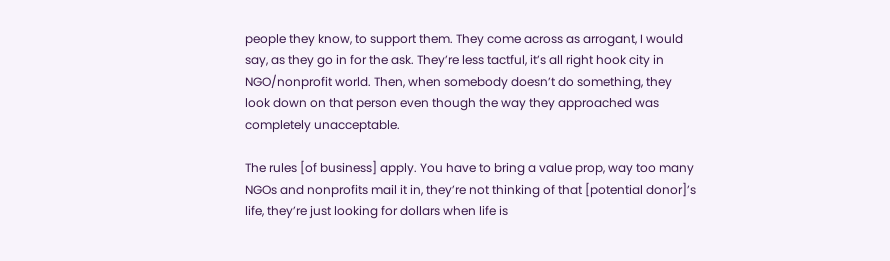people they know, to support them. They come across as arrogant, I would say, as they go in for the ask. They’re less tactful, it’s all right hook city in NGO/nonprofit world. Then, when somebody doesn’t do something, they look down on that person even though the way they approached was completely unacceptable.

The rules [of business] apply. You have to bring a value prop, way too many NGOs and nonprofits mail it in, they’re not thinking of that [potential donor]’s life, they’re just looking for dollars when life is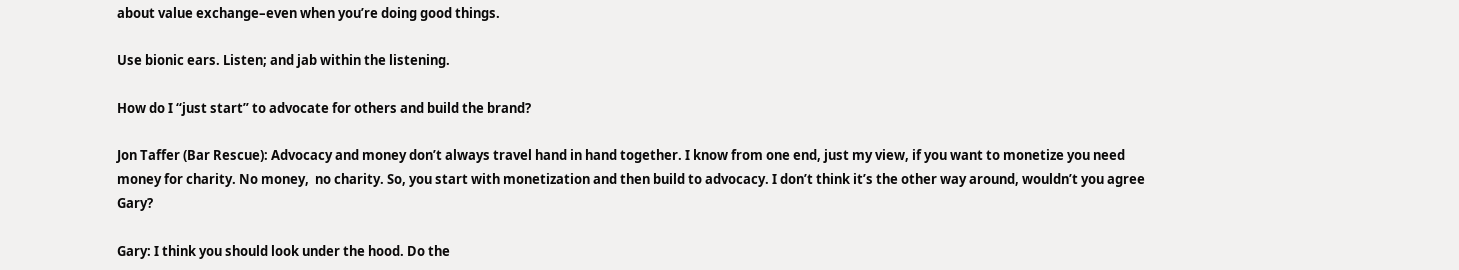about value exchange–even when you’re doing good things.

Use bionic ears. Listen; and jab within the listening.

How do I “just start” to advocate for others and build the brand?

Jon Taffer (Bar Rescue): Advocacy and money don’t always travel hand in hand together. I know from one end, just my view, if you want to monetize you need money for charity. No money,  no charity. So, you start with monetization and then build to advocacy. I don’t think it’s the other way around, wouldn’t you agree Gary?

Gary: I think you should look under the hood. Do the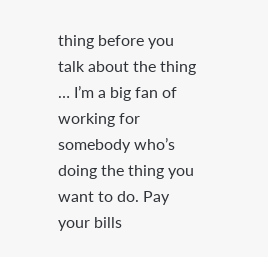thing before you talk about the thing … I’m a big fan of working for somebody who’s doing the thing you want to do. Pay your bills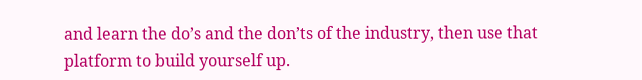and learn the do’s and the don’ts of the industry, then use that platform to build yourself up.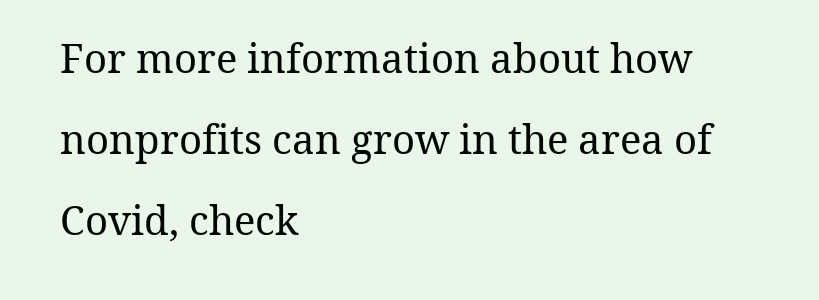For more information about how nonprofits can grow in the area of Covid, check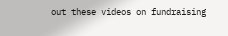out these videos on fundraising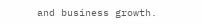and business growth.